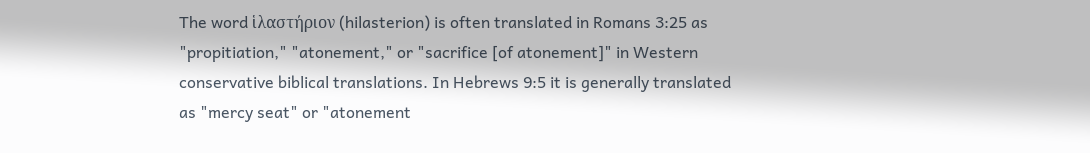The word ἱλαστήριον (hilasterion) is often translated in Romans 3:25 as "propitiation," "atonement," or "sacrifice [of atonement]" in Western conservative biblical translations. In Hebrews 9:5 it is generally translated as "mercy seat" or "atonement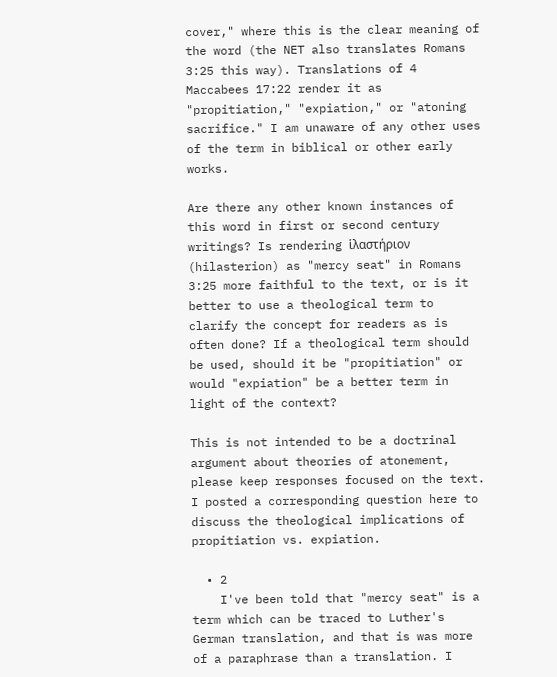cover," where this is the clear meaning of the word (the NET also translates Romans 3:25 this way). Translations of 4 Maccabees 17:22 render it as "propitiation," "expiation," or "atoning sacrifice." I am unaware of any other uses of the term in biblical or other early works.

Are there any other known instances of this word in first or second century writings? Is rendering ἱλαστήριον (hilasterion) as "mercy seat" in Romans 3:25 more faithful to the text, or is it better to use a theological term to clarify the concept for readers as is often done? If a theological term should be used, should it be "propitiation" or would "expiation" be a better term in light of the context?

This is not intended to be a doctrinal argument about theories of atonement, please keep responses focused on the text. I posted a corresponding question here to discuss the theological implications of propitiation vs. expiation.

  • 2
    I've been told that "mercy seat" is a term which can be traced to Luther's German translation, and that is was more of a paraphrase than a translation. I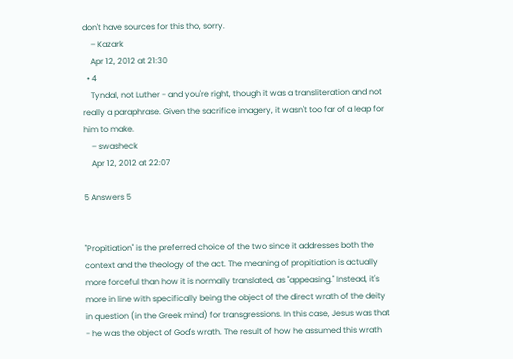don't have sources for this tho, sorry.
    – Kazark
    Apr 12, 2012 at 21:30
  • 4
    Tyndal, not Luther - and you're right, though it was a transliteration and not really a paraphrase. Given the sacrifice imagery, it wasn't too far of a leap for him to make.
    – swasheck
    Apr 12, 2012 at 22:07

5 Answers 5


"Propitiation" is the preferred choice of the two since it addresses both the context and the theology of the act. The meaning of propitiation is actually more forceful than how it is normally translated, as "appeasing." Instead, it's more in line with specifically being the object of the direct wrath of the deity in question (in the Greek mind) for transgressions. In this case, Jesus was that - he was the object of God's wrath. The result of how he assumed this wrath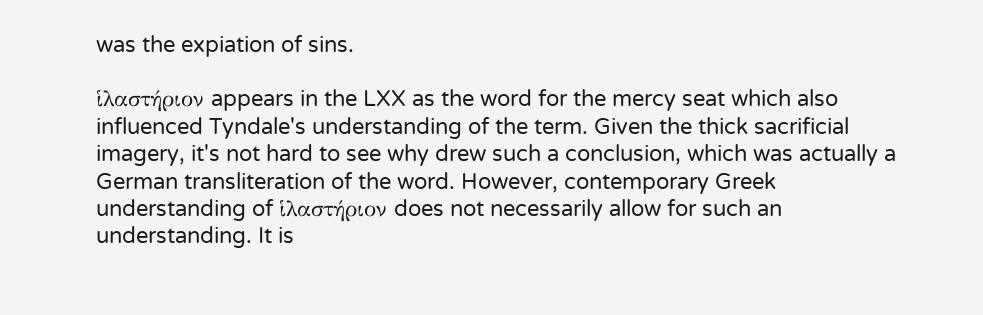was the expiation of sins.

ἱλαστήριον appears in the LXX as the word for the mercy seat which also influenced Tyndale's understanding of the term. Given the thick sacrificial imagery, it's not hard to see why drew such a conclusion, which was actually a German transliteration of the word. However, contemporary Greek understanding of ἱλαστήριον does not necessarily allow for such an understanding. It is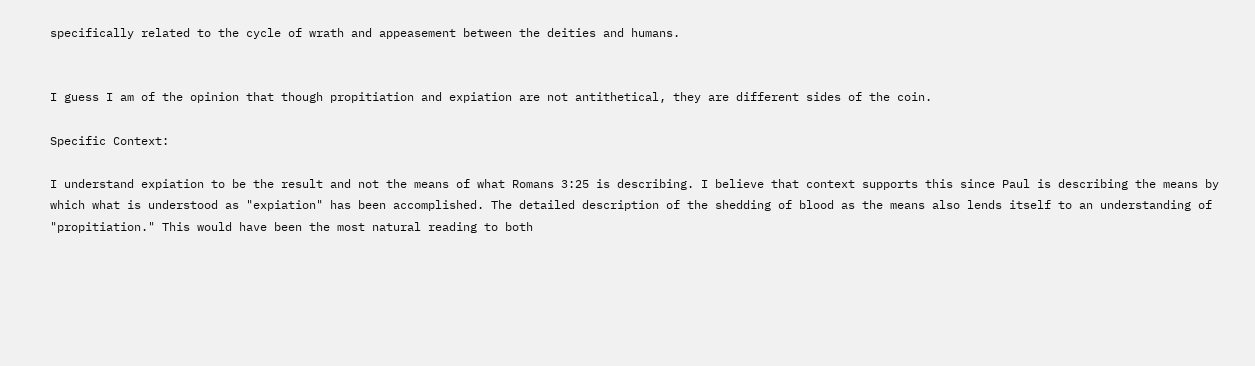specifically related to the cycle of wrath and appeasement between the deities and humans.


I guess I am of the opinion that though propitiation and expiation are not antithetical, they are different sides of the coin.

Specific Context:

I understand expiation to be the result and not the means of what Romans 3:25 is describing. I believe that context supports this since Paul is describing the means by which what is understood as "expiation" has been accomplished. The detailed description of the shedding of blood as the means also lends itself to an understanding of "propitiation." This would have been the most natural reading to both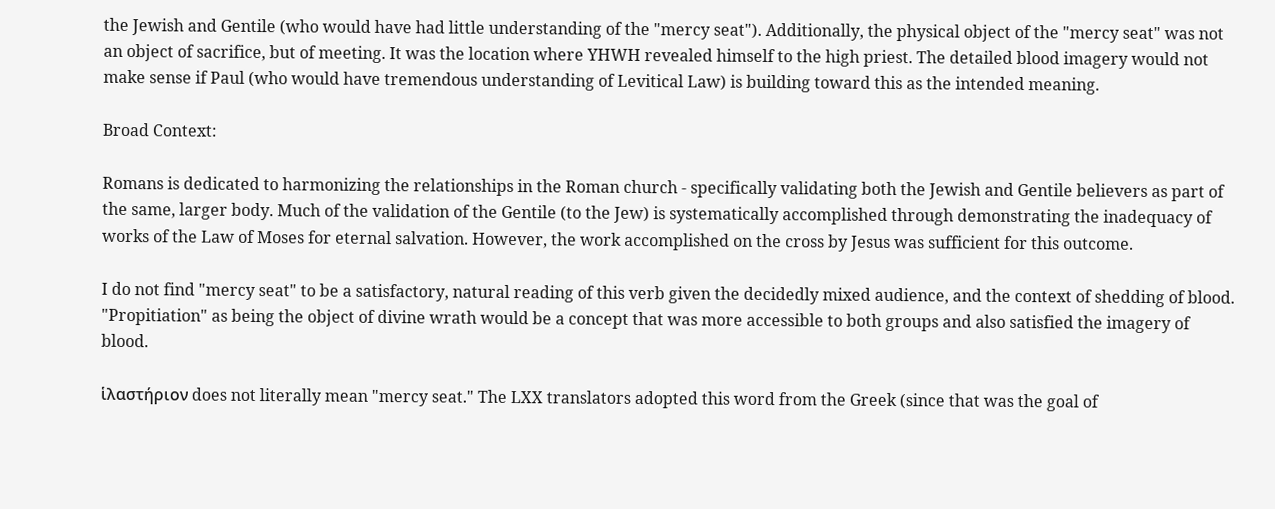the Jewish and Gentile (who would have had little understanding of the "mercy seat"). Additionally, the physical object of the "mercy seat" was not an object of sacrifice, but of meeting. It was the location where YHWH revealed himself to the high priest. The detailed blood imagery would not make sense if Paul (who would have tremendous understanding of Levitical Law) is building toward this as the intended meaning.

Broad Context:

Romans is dedicated to harmonizing the relationships in the Roman church - specifically validating both the Jewish and Gentile believers as part of the same, larger body. Much of the validation of the Gentile (to the Jew) is systematically accomplished through demonstrating the inadequacy of works of the Law of Moses for eternal salvation. However, the work accomplished on the cross by Jesus was sufficient for this outcome.

I do not find "mercy seat" to be a satisfactory, natural reading of this verb given the decidedly mixed audience, and the context of shedding of blood. "Propitiation" as being the object of divine wrath would be a concept that was more accessible to both groups and also satisfied the imagery of blood.

ἱλαστήριον does not literally mean "mercy seat." The LXX translators adopted this word from the Greek (since that was the goal of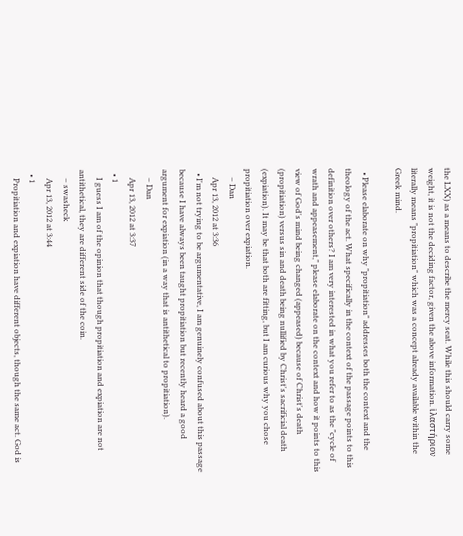the LXX) as a means to describe the mercy seat. While this should carry some weight, it is not the deciding factor, given the above information. ἱλαστήριον literally means "propitiation" which was a concept already available within the Greek mind.

  • Please elaborate on why "propitiation" addresses both the context and the theology of the act. What specifically in the context of the passage points to this definition over others? I am very interested in what you refer to as the "cycle of wrath and appeasement," please elaborate on the context and how it points to this view of God's mind being changed (appeased) because of Christ's death (propitiation) versus sin and death being nullified by Christ's sacrificial death (expiation). It may be that both are fitting, but I am curious why you chose propitiation over expiation.
    – Dan
    Apr 13, 2012 at 3:36
  • I'm not trying to be argumentative, I am genuinely confused about this passage because I have always been taught propitiation but recently heard a good argument for expiation (in a way that is antithetical to propitiation).
    – Dan
    Apr 13, 2012 at 3:37
  • 1
    I guess I am of the opinion that though propitiation and expiation are not antithetical, they are different side of the coin.
    – swasheck
    Apr 13, 2012 at 3:44
  • 1
    Propitiation and expiation have different objects, though the same act. God is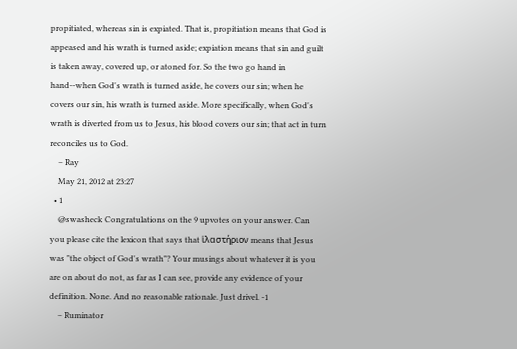propitiated, whereas sin is expiated. That is, propitiation means that God is appeased and his wrath is turned aside; expiation means that sin and guilt is taken away, covered up, or atoned for. So the two go hand in hand--when God's wrath is turned aside, he covers our sin; when he covers our sin, his wrath is turned aside. More specifically, when God's wrath is diverted from us to Jesus, his blood covers our sin; that act in turn reconciles us to God.
    – Ray
    May 21, 2012 at 23:27
  • 1
    @swasheck Congratulations on the 9 upvotes on your answer. Can you please cite the lexicon that says that ἱλαστήριον means that Jesus was "the object of God's wrath"? Your musings about whatever it is you are on about do not, as far as I can see, provide any evidence of your definition. None. And no reasonable rationale. Just drivel. -1
    – Ruminator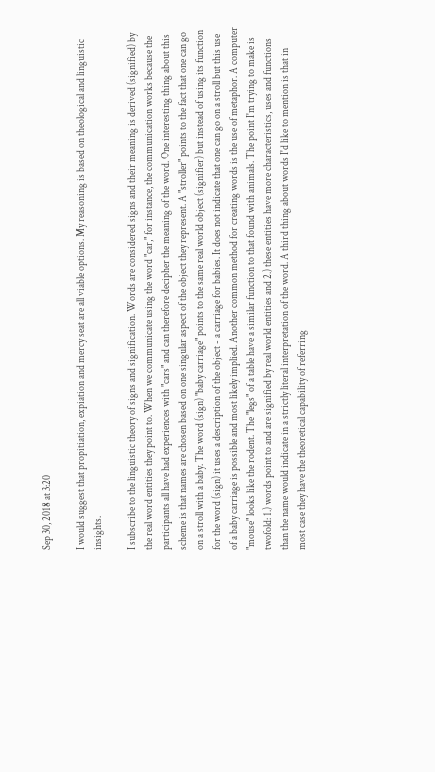Sep 30, 2018 at 3:20

I would suggest that propitiation, expiation and mercy seat are all viable options. My reasoning is based on theological and linguistic insights.

I subscribe to the linguistic theory of signs and signification. Words are considered signs and their meaning is derived (signified) by the real word entities they point to. When we communicate using the word "car," for instance, the communication works because the participants all have had experiences with "cars" and can therefore decipher the meaning of the word. One interesting thing about this scheme is that names are chosen based on one singular aspect of the object they represent. A "stroller" points to the fact that one can go on a stroll with a baby. The word (sign) "baby carriage" points to the same real world object (signifier) but instead of using its function for the word (sign) it uses a description of the object - a carriage for babies. It does not indicate that one can go on a stroll but this use of a baby carriage is possible and most likely implied. Another common method for creating words is the use of metaphor. A computer "mouse" looks like the rodent. The "legs" of a table have a similar function to that found with animals. The point I'm trying to make is twofold: 1.) words point to and are signified by real world entities and 2.) these entities have more characteristics, uses and functions than the name would indicate in a strictly literal interpretation of the word. A third thing about words I'd like to mention is that in most case they have the theoretical capability of referring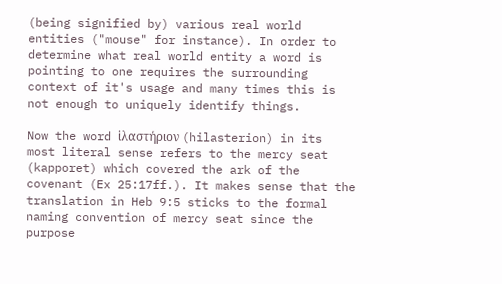(being signified by) various real world entities ("mouse" for instance). In order to determine what real world entity a word is pointing to one requires the surrounding context of it's usage and many times this is not enough to uniquely identify things.

Now the word ἱλαστήριον (hilasterion) in its most literal sense refers to the mercy seat (kapporet) which covered the ark of the covenant (Ex 25:17ff.). It makes sense that the translation in Heb 9:5 sticks to the formal naming convention of mercy seat since the purpose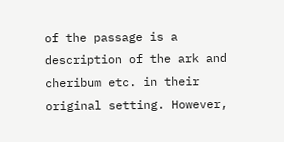of the passage is a description of the ark and cheribum etc. in their original setting. However,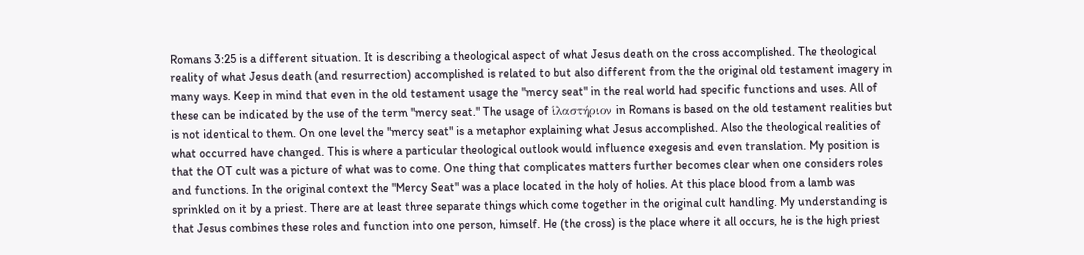Romans 3:25 is a different situation. It is describing a theological aspect of what Jesus death on the cross accomplished. The theological reality of what Jesus death (and resurrection) accomplished is related to but also different from the the original old testament imagery in many ways. Keep in mind that even in the old testament usage the "mercy seat" in the real world had specific functions and uses. All of these can be indicated by the use of the term "mercy seat." The usage of ἱλαστήριον in Romans is based on the old testament realities but is not identical to them. On one level the "mercy seat" is a metaphor explaining what Jesus accomplished. Also the theological realities of what occurred have changed. This is where a particular theological outlook would influence exegesis and even translation. My position is that the OT cult was a picture of what was to come. One thing that complicates matters further becomes clear when one considers roles and functions. In the original context the "Mercy Seat" was a place located in the holy of holies. At this place blood from a lamb was sprinkled on it by a priest. There are at least three separate things which come together in the original cult handling. My understanding is that Jesus combines these roles and function into one person, himself. He (the cross) is the place where it all occurs, he is the high priest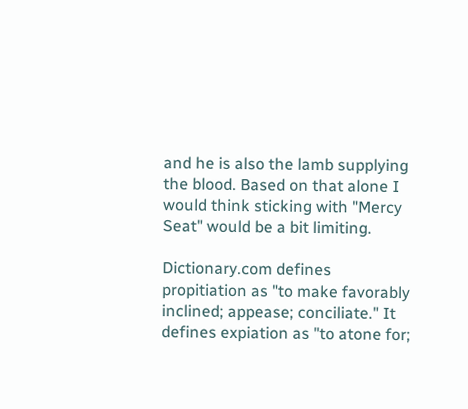and he is also the lamb supplying the blood. Based on that alone I would think sticking with "Mercy Seat" would be a bit limiting.

Dictionary.com defines propitiation as "to make favorably inclined; appease; conciliate." It defines expiation as "to atone for;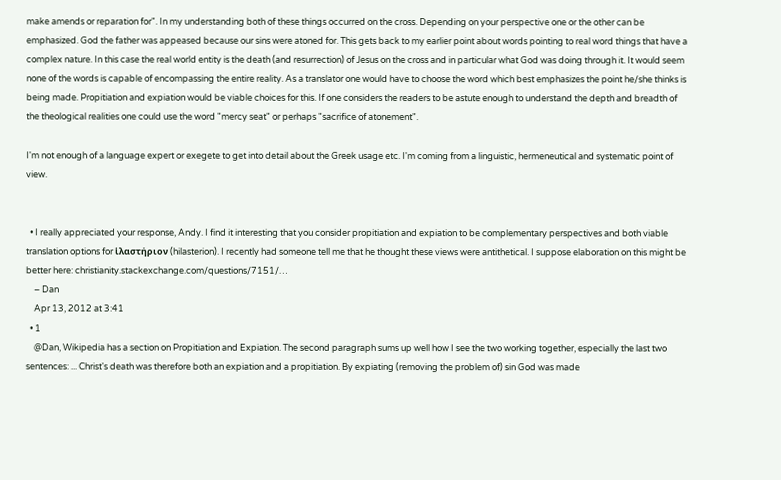make amends or reparation for". In my understanding both of these things occurred on the cross. Depending on your perspective one or the other can be emphasized. God the father was appeased because our sins were atoned for. This gets back to my earlier point about words pointing to real word things that have a complex nature. In this case the real world entity is the death (and resurrection) of Jesus on the cross and in particular what God was doing through it. It would seem none of the words is capable of encompassing the entire reality. As a translator one would have to choose the word which best emphasizes the point he/she thinks is being made. Propitiation and expiation would be viable choices for this. If one considers the readers to be astute enough to understand the depth and breadth of the theological realities one could use the word "mercy seat" or perhaps "sacrifice of atonement".

I'm not enough of a language expert or exegete to get into detail about the Greek usage etc. I'm coming from a linguistic, hermeneutical and systematic point of view.


  • I really appreciated your response, Andy. I find it interesting that you consider propitiation and expiation to be complementary perspectives and both viable translation options for ἱλαστήριον (hilasterion). I recently had someone tell me that he thought these views were antithetical. I suppose elaboration on this might be better here: christianity.stackexchange.com/questions/7151/…
    – Dan
    Apr 13, 2012 at 3:41
  • 1
    @Dan, Wikipedia has a section on Propitiation and Expiation. The second paragraph sums up well how I see the two working together, especially the last two sentences: ... Christ's death was therefore both an expiation and a propitiation. By expiating (removing the problem of) sin God was made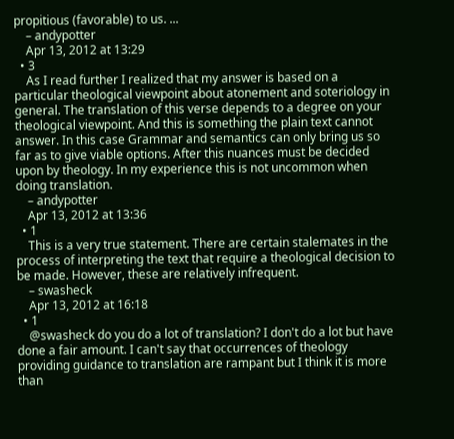propitious (favorable) to us. ...
    – andypotter
    Apr 13, 2012 at 13:29
  • 3
    As I read further I realized that my answer is based on a particular theological viewpoint about atonement and soteriology in general. The translation of this verse depends to a degree on your theological viewpoint. And this is something the plain text cannot answer. In this case Grammar and semantics can only bring us so far as to give viable options. After this nuances must be decided upon by theology. In my experience this is not uncommon when doing translation.
    – andypotter
    Apr 13, 2012 at 13:36
  • 1
    This is a very true statement. There are certain stalemates in the process of interpreting the text that require a theological decision to be made. However, these are relatively infrequent.
    – swasheck
    Apr 13, 2012 at 16:18
  • 1
    @swasheck do you do a lot of translation? I don't do a lot but have done a fair amount. I can't say that occurrences of theology providing guidance to translation are rampant but I think it is more than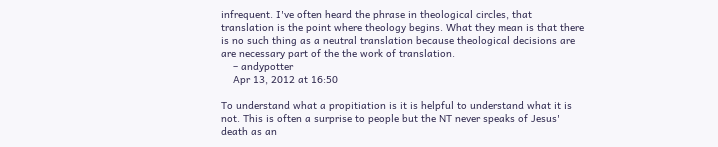infrequent. I've often heard the phrase in theological circles, that translation is the point where theology begins. What they mean is that there is no such thing as a neutral translation because theological decisions are are necessary part of the the work of translation.
    – andypotter
    Apr 13, 2012 at 16:50

To understand what a propitiation is it is helpful to understand what it is not. This is often a surprise to people but the NT never speaks of Jesus' death as an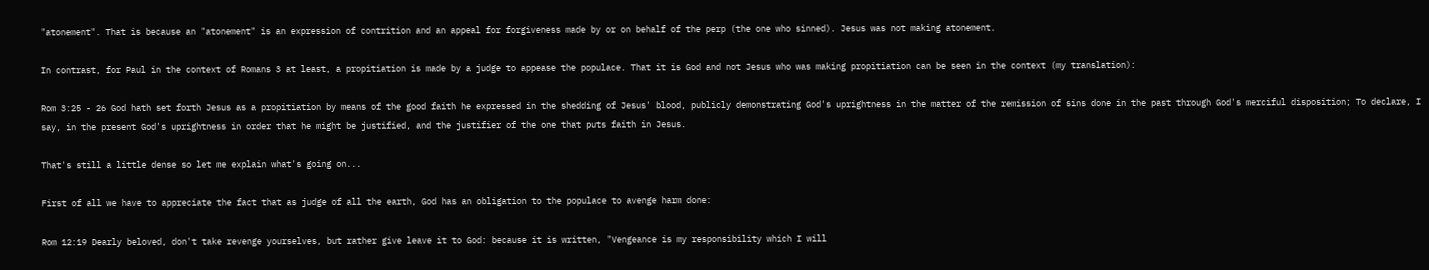"atonement". That is because an "atonement" is an expression of contrition and an appeal for forgiveness made by or on behalf of the perp (the one who sinned). Jesus was not making atonement.

In contrast, for Paul in the context of Romans 3 at least, a propitiation is made by a judge to appease the populace. That it is God and not Jesus who was making propitiation can be seen in the context (my translation):

Rom 3:25 - 26 God hath set forth Jesus as a propitiation by means of the good faith he expressed in the shedding of Jesus' blood, publicly demonstrating God's uprightness in the matter of the remission of sins done in the past through God's merciful disposition; To declare, I say, in the present God's uprightness in order that he might be justified, and the justifier of the one that puts faith in Jesus.

That's still a little dense so let me explain what's going on...

First of all we have to appreciate the fact that as judge of all the earth, God has an obligation to the populace to avenge harm done:

Rom 12:19 Dearly beloved, don't take revenge yourselves, but rather give leave it to God: because it is written, "Vengeance is my responsibility which I will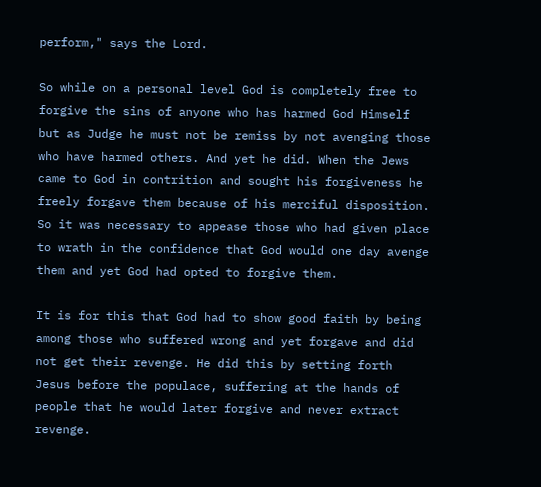perform," says the Lord.

So while on a personal level God is completely free to forgive the sins of anyone who has harmed God Himself but as Judge he must not be remiss by not avenging those who have harmed others. And yet he did. When the Jews came to God in contrition and sought his forgiveness he freely forgave them because of his merciful disposition. So it was necessary to appease those who had given place to wrath in the confidence that God would one day avenge them and yet God had opted to forgive them.

It is for this that God had to show good faith by being among those who suffered wrong and yet forgave and did not get their revenge. He did this by setting forth Jesus before the populace, suffering at the hands of people that he would later forgive and never extract revenge.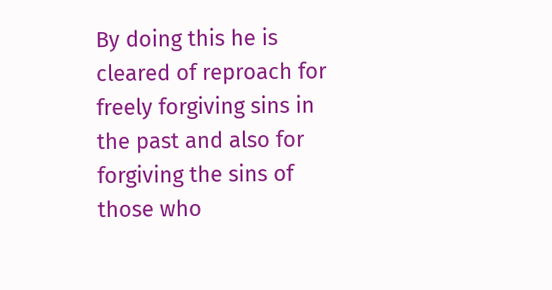By doing this he is cleared of reproach for freely forgiving sins in the past and also for forgiving the sins of those who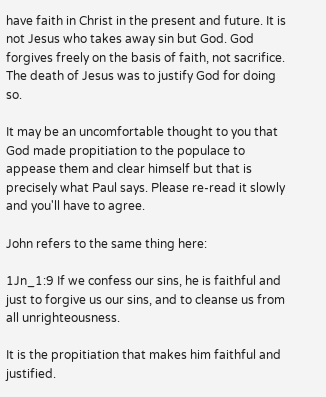have faith in Christ in the present and future. It is not Jesus who takes away sin but God. God forgives freely on the basis of faith, not sacrifice. The death of Jesus was to justify God for doing so.

It may be an uncomfortable thought to you that God made propitiation to the populace to appease them and clear himself but that is precisely what Paul says. Please re-read it slowly and you'll have to agree.

John refers to the same thing here:

1Jn_1:9 If we confess our sins, he is faithful and just to forgive us our sins, and to cleanse us from all unrighteousness.

It is the propitiation that makes him faithful and justified.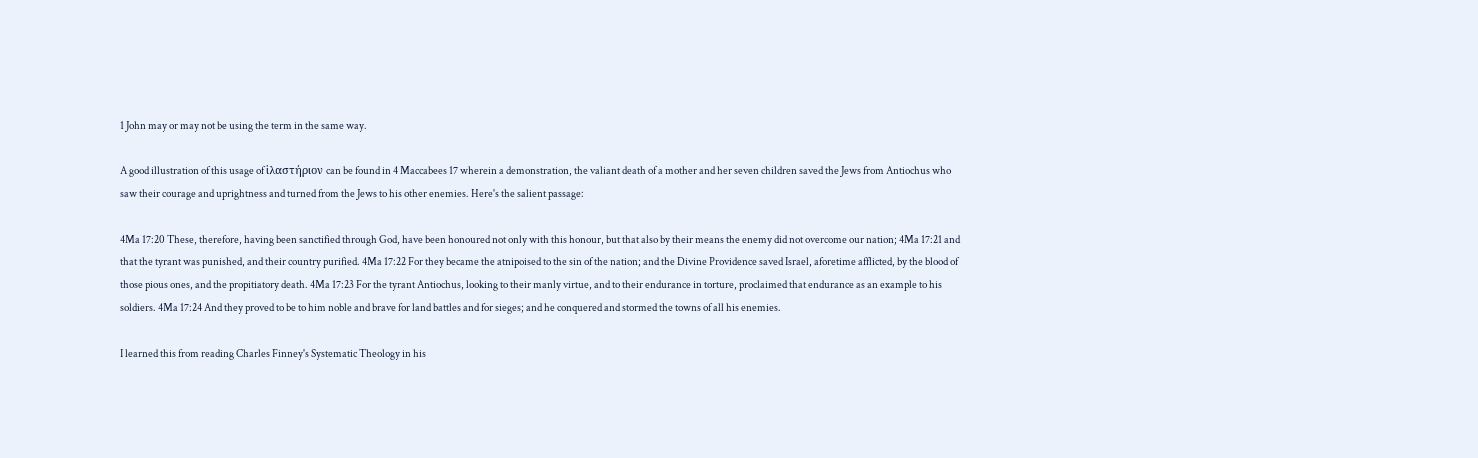1 John may or may not be using the term in the same way.

A good illustration of this usage of ἱλαστήριον can be found in 4 Maccabees 17 wherein a demonstration, the valiant death of a mother and her seven children saved the Jews from Antiochus who saw their courage and uprightness and turned from the Jews to his other enemies. Here's the salient passage:

4Ma 17:20 These, therefore, having been sanctified through God, have been honoured not only with this honour, but that also by their means the enemy did not overcome our nation; 4Ma 17:21 and that the tyrant was punished, and their country purified. 4Ma 17:22 For they became the atnipoised to the sin of the nation; and the Divine Providence saved Israel, aforetime afflicted, by the blood of those pious ones, and the propitiatory death. 4Ma 17:23 For the tyrant Antiochus, looking to their manly virtue, and to their endurance in torture, proclaimed that endurance as an example to his soldiers. 4Ma 17:24 And they proved to be to him noble and brave for land battles and for sieges; and he conquered and stormed the towns of all his enemies.

I learned this from reading Charles Finney's Systematic Theology in his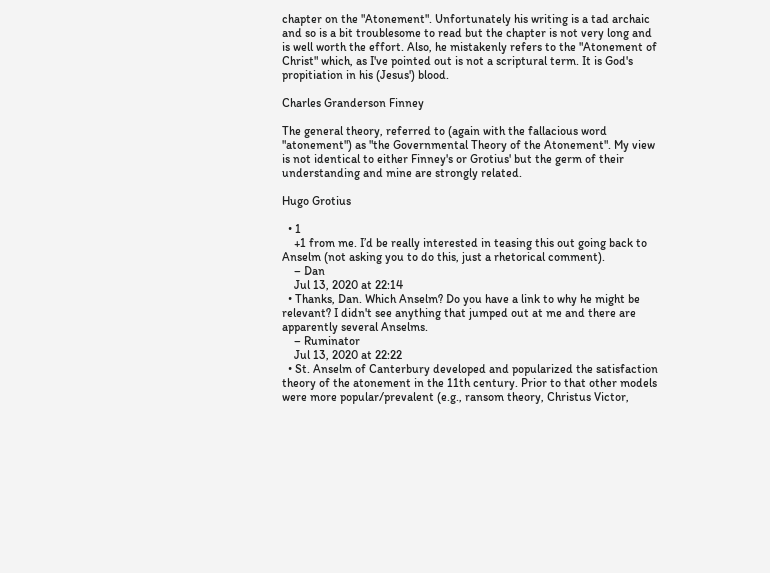chapter on the "Atonement". Unfortunately his writing is a tad archaic and so is a bit troublesome to read but the chapter is not very long and is well worth the effort. Also, he mistakenly refers to the "Atonement of Christ" which, as I've pointed out is not a scriptural term. It is God's propitiation in his (Jesus') blood.

Charles Granderson Finney

The general theory, referred to (again with the fallacious word "atonement") as "the Governmental Theory of the Atonement". My view is not identical to either Finney's or Grotius' but the germ of their understanding and mine are strongly related.

Hugo Grotius

  • 1
    +1 from me. I’d be really interested in teasing this out going back to Anselm (not asking you to do this, just a rhetorical comment).
    – Dan
    Jul 13, 2020 at 22:14
  • Thanks, Dan. Which Anselm? Do you have a link to why he might be relevant? I didn't see anything that jumped out at me and there are apparently several Anselms.
    – Ruminator
    Jul 13, 2020 at 22:22
  • St. Anselm of Canterbury developed and popularized the satisfaction theory of the atonement in the 11th century. Prior to that other models were more popular/prevalent (e.g., ransom theory, Christus Victor,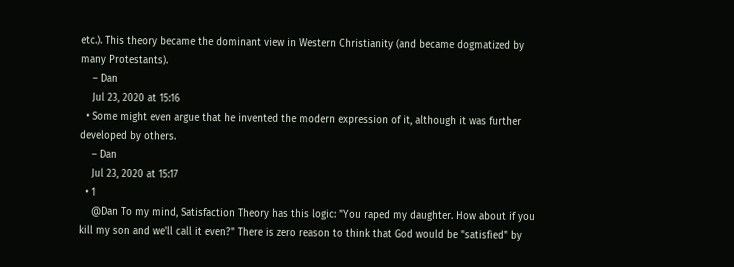etc.). This theory became the dominant view in Western Christianity (and became dogmatized by many Protestants).
    – Dan
    Jul 23, 2020 at 15:16
  • Some might even argue that he invented the modern expression of it, although it was further developed by others.
    – Dan
    Jul 23, 2020 at 15:17
  • 1
    @Dan To my mind, Satisfaction Theory has this logic: "You raped my daughter. How about if you kill my son and we'll call it even?" There is zero reason to think that God would be "satisfied" by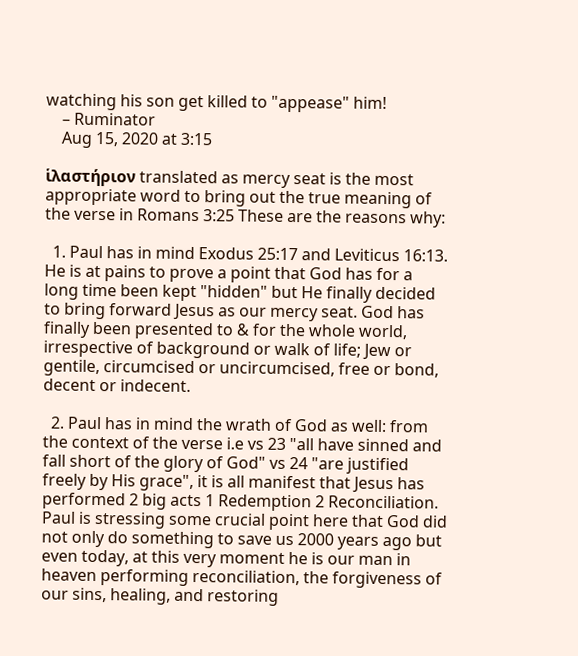watching his son get killed to "appease" him!
    – Ruminator
    Aug 15, 2020 at 3:15

ἱλαστήριον translated as mercy seat is the most appropriate word to bring out the true meaning of the verse in Romans 3:25 These are the reasons why:

  1. Paul has in mind Exodus 25:17 and Leviticus 16:13. He is at pains to prove a point that God has for a long time been kept "hidden" but He finally decided to bring forward Jesus as our mercy seat. God has finally been presented to & for the whole world, irrespective of background or walk of life; Jew or gentile, circumcised or uncircumcised, free or bond, decent or indecent.

  2. Paul has in mind the wrath of God as well: from the context of the verse i.e vs 23 "all have sinned and fall short of the glory of God" vs 24 "are justified freely by His grace", it is all manifest that Jesus has performed 2 big acts 1 Redemption 2 Reconciliation. Paul is stressing some crucial point here that God did not only do something to save us 2000 years ago but even today, at this very moment he is our man in heaven performing reconciliation, the forgiveness of our sins, healing, and restoring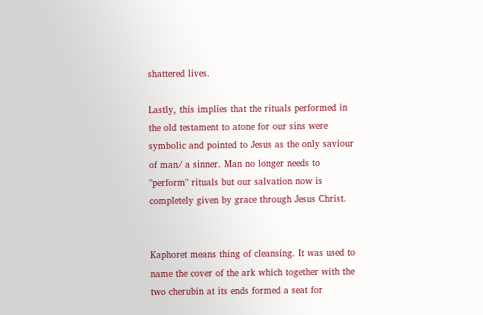shattered lives.

Lastly, this implies that the rituals performed in the old testament to atone for our sins were symbolic and pointed to Jesus as the only saviour of man/ a sinner. Man no longer needs to "perform" rituals but our salvation now is completely given by grace through Jesus Christ.


Kaphoret means thing of cleansing. It was used to name the cover of the ark which together with the two cherubin at its ends formed a seat for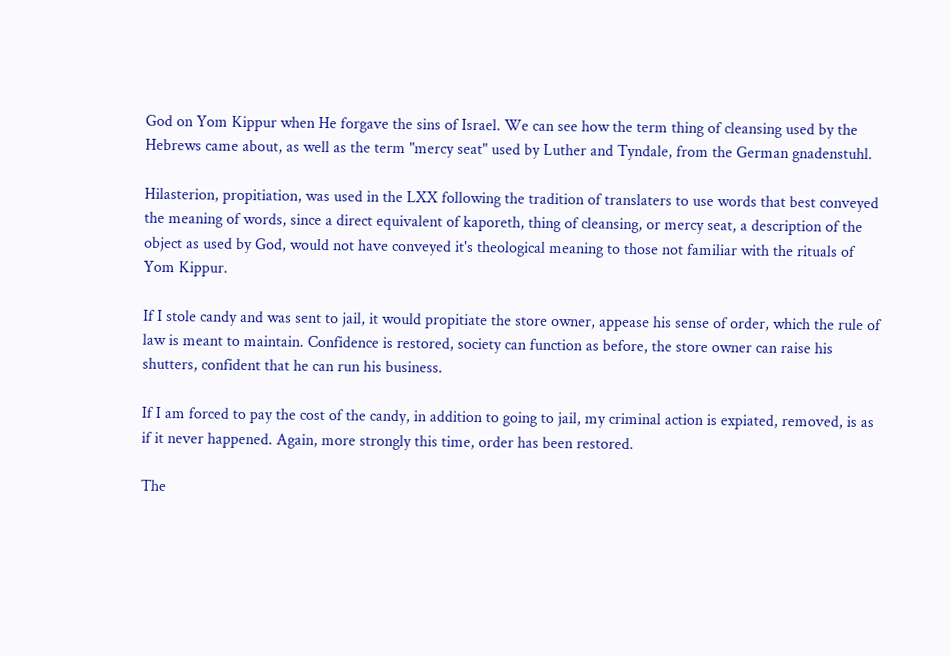God on Yom Kippur when He forgave the sins of Israel. We can see how the term thing of cleansing used by the Hebrews came about, as well as the term "mercy seat" used by Luther and Tyndale, from the German gnadenstuhl.

Hilasterion, propitiation, was used in the LXX following the tradition of translaters to use words that best conveyed the meaning of words, since a direct equivalent of kaporeth, thing of cleansing, or mercy seat, a description of the object as used by God, would not have conveyed it's theological meaning to those not familiar with the rituals of Yom Kippur.

If I stole candy and was sent to jail, it would propitiate the store owner, appease his sense of order, which the rule of law is meant to maintain. Confidence is restored, society can function as before, the store owner can raise his shutters, confident that he can run his business.

If I am forced to pay the cost of the candy, in addition to going to jail, my criminal action is expiated, removed, is as if it never happened. Again, more strongly this time, order has been restored.

The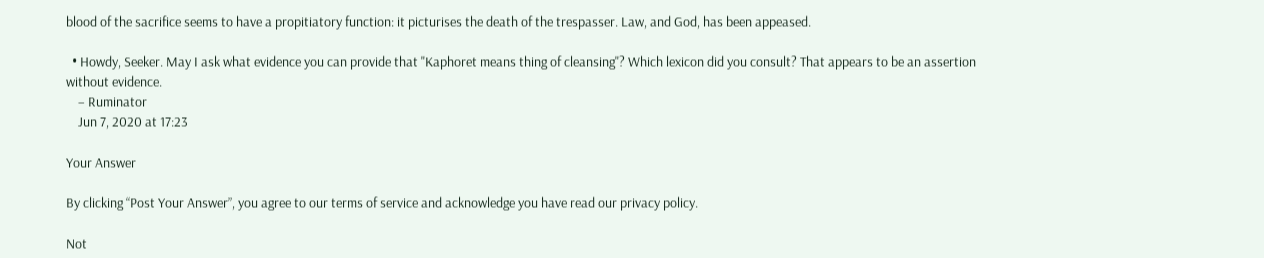blood of the sacrifice seems to have a propitiatory function: it picturises the death of the trespasser. Law, and God, has been appeased.

  • Howdy, Seeker. May I ask what evidence you can provide that "Kaphoret means thing of cleansing"? Which lexicon did you consult? That appears to be an assertion without evidence.
    – Ruminator
    Jun 7, 2020 at 17:23

Your Answer

By clicking “Post Your Answer”, you agree to our terms of service and acknowledge you have read our privacy policy.

Not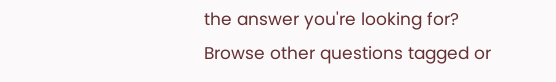the answer you're looking for? Browse other questions tagged or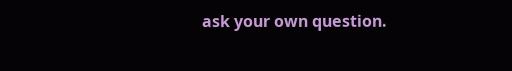ask your own question.